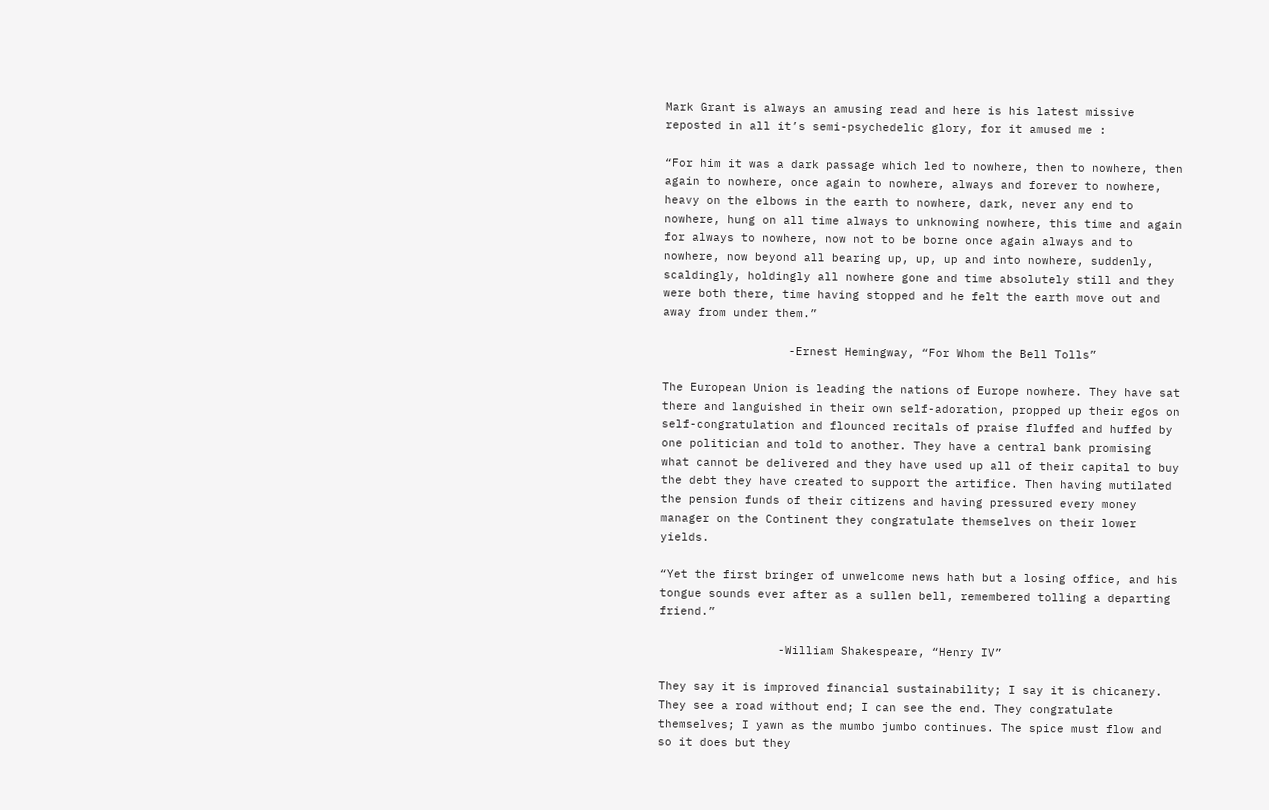Mark Grant is always an amusing read and here is his latest missive reposted in all it’s semi-psychedelic glory, for it amused me :

“For him it was a dark passage which led to nowhere, then to nowhere, then again to nowhere, once again to nowhere, always and forever to nowhere, heavy on the elbows in the earth to nowhere, dark, never any end to nowhere, hung on all time always to unknowing nowhere, this time and again for always to nowhere, now not to be borne once again always and to nowhere, now beyond all bearing up, up, up and into nowhere, suddenly, scaldingly, holdingly all nowhere gone and time absolutely still and they were both there, time having stopped and he felt the earth move out and away from under them.”

                  -Ernest Hemingway, “For Whom the Bell Tolls”

The European Union is leading the nations of Europe nowhere. They have sat there and languished in their own self-adoration, propped up their egos on self-congratulation and flounced recitals of praise fluffed and huffed by one politician and told to another. They have a central bank promising what cannot be delivered and they have used up all of their capital to buy the debt they have created to support the artifice. Then having mutilated the pension funds of their citizens and having pressured every money manager on the Continent they congratulate themselves on their lower yields.

“Yet the first bringer of unwelcome news hath but a losing office, and his tongue sounds ever after as a sullen bell, remembered tolling a departing friend.”

                 -William Shakespeare, “Henry IV”

They say it is improved financial sustainability; I say it is chicanery. They see a road without end; I can see the end. They congratulate themselves; I yawn as the mumbo jumbo continues. The spice must flow and so it does but they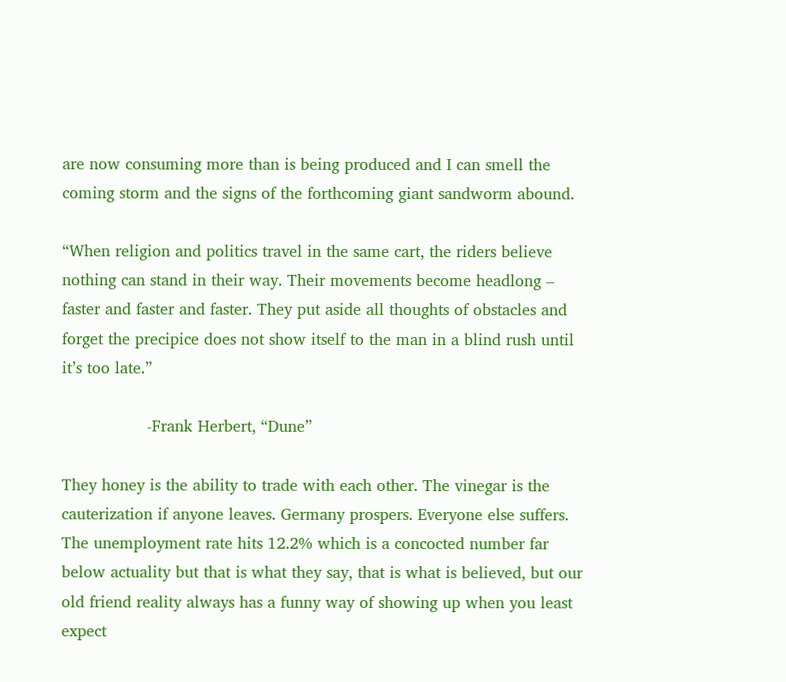are now consuming more than is being produced and I can smell the coming storm and the signs of the forthcoming giant sandworm abound.

“When religion and politics travel in the same cart, the riders believe nothing can stand in their way. Their movements become headlong – faster and faster and faster. They put aside all thoughts of obstacles and forget the precipice does not show itself to the man in a blind rush until it’s too late.”

                 -Frank Herbert, “Dune”

They honey is the ability to trade with each other. The vinegar is the cauterization if anyone leaves. Germany prospers. Everyone else suffers. The unemployment rate hits 12.2% which is a concocted number far below actuality but that is what they say, that is what is believed, but our old friend reality always has a funny way of showing up when you least expect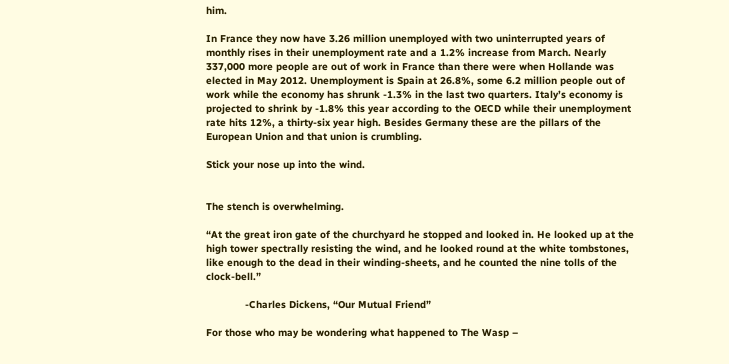him.

In France they now have 3.26 million unemployed with two uninterrupted years of monthly rises in their unemployment rate and a 1.2% increase from March. Nearly 337,000 more people are out of work in France than there were when Hollande was elected in May 2012. Unemployment is Spain at 26.8%, some 6.2 million people out of work while the economy has shrunk -1.3% in the last two quarters. Italy’s economy is projected to shrink by -1.8% this year according to the OECD while their unemployment rate hits 12%, a thirty-six year high. Besides Germany these are the pillars of the European Union and that union is crumbling.

Stick your nose up into the wind.


The stench is overwhelming.

“At the great iron gate of the churchyard he stopped and looked in. He looked up at the high tower spectrally resisting the wind, and he looked round at the white tombstones, like enough to the dead in their winding-sheets, and he counted the nine tolls of the clock-bell.”

             -Charles Dickens, “Our Mutual Friend”

For those who may be wondering what happened to The Wasp –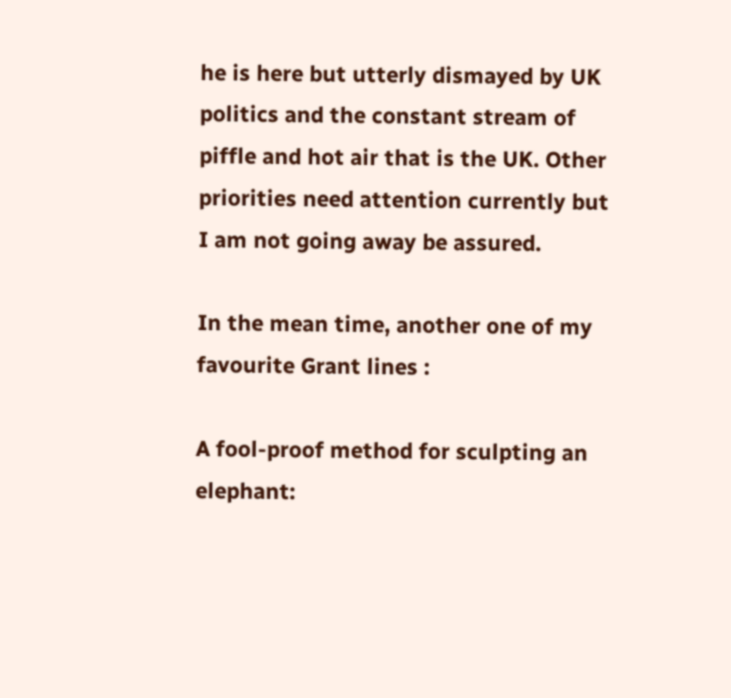he is here but utterly dismayed by UK politics and the constant stream of piffle and hot air that is the UK. Other priorities need attention currently but I am not going away be assured.

In the mean time, another one of my favourite Grant lines :

A fool-proof method for sculpting an elephant: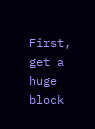First, get a huge block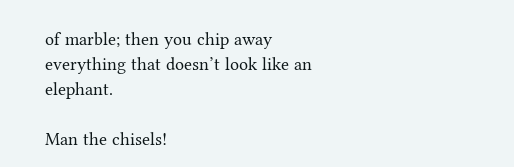of marble; then you chip away everything that doesn’t look like an elephant.

Man the chisels!